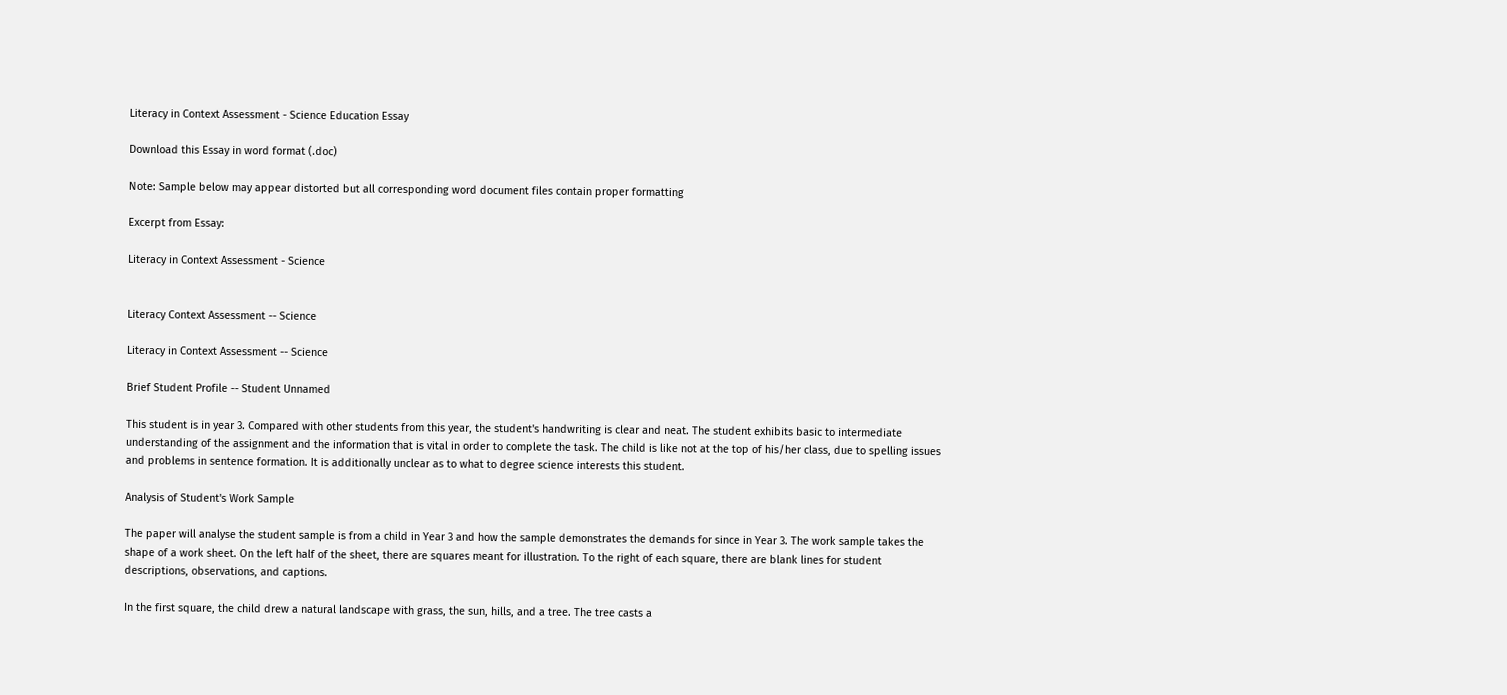Literacy in Context Assessment - Science Education Essay

Download this Essay in word format (.doc)

Note: Sample below may appear distorted but all corresponding word document files contain proper formatting

Excerpt from Essay:

Literacy in Context Assessment - Science


Literacy Context Assessment -- Science

Literacy in Context Assessment -- Science

Brief Student Profile -- Student Unnamed

This student is in year 3. Compared with other students from this year, the student's handwriting is clear and neat. The student exhibits basic to intermediate understanding of the assignment and the information that is vital in order to complete the task. The child is like not at the top of his/her class, due to spelling issues and problems in sentence formation. It is additionally unclear as to what to degree science interests this student.

Analysis of Student's Work Sample

The paper will analyse the student sample is from a child in Year 3 and how the sample demonstrates the demands for since in Year 3. The work sample takes the shape of a work sheet. On the left half of the sheet, there are squares meant for illustration. To the right of each square, there are blank lines for student descriptions, observations, and captions.

In the first square, the child drew a natural landscape with grass, the sun, hills, and a tree. The tree casts a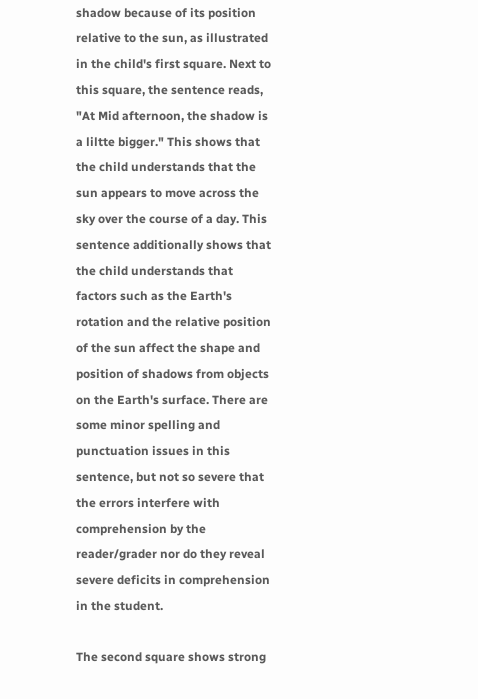shadow because of its position relative to the sun, as illustrated in the child's first square. Next to this square, the sentence reads, "At Mid afternoon, the shadow is a liltte bigger." This shows that the child understands that the sun appears to move across the sky over the course of a day. This sentence additionally shows that the child understands that factors such as the Earth's rotation and the relative position of the sun affect the shape and position of shadows from objects on the Earth's surface. There are some minor spelling and punctuation issues in this sentence, but not so severe that the errors interfere with comprehension by the reader/grader nor do they reveal severe deficits in comprehension in the student.

The second square shows strong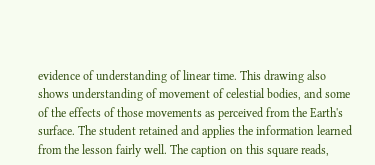evidence of understanding of linear time. This drawing also shows understanding of movement of celestial bodies, and some of the effects of those movements as perceived from the Earth's surface. The student retained and applies the information learned from the lesson fairly well. The caption on this square reads,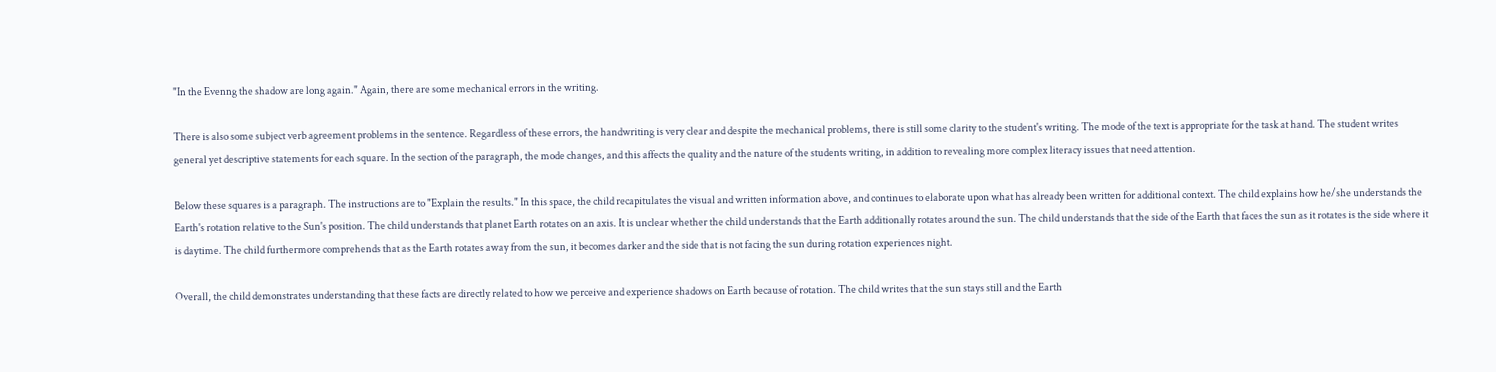"In the Evenng the shadow are long again." Again, there are some mechanical errors in the writing.

There is also some subject verb agreement problems in the sentence. Regardless of these errors, the handwriting is very clear and despite the mechanical problems, there is still some clarity to the student's writing. The mode of the text is appropriate for the task at hand. The student writes general yet descriptive statements for each square. In the section of the paragraph, the mode changes, and this affects the quality and the nature of the students writing, in addition to revealing more complex literacy issues that need attention.

Below these squares is a paragraph. The instructions are to "Explain the results." In this space, the child recapitulates the visual and written information above, and continues to elaborate upon what has already been written for additional context. The child explains how he/she understands the Earth's rotation relative to the Sun's position. The child understands that planet Earth rotates on an axis. It is unclear whether the child understands that the Earth additionally rotates around the sun. The child understands that the side of the Earth that faces the sun as it rotates is the side where it is daytime. The child furthermore comprehends that as the Earth rotates away from the sun, it becomes darker and the side that is not facing the sun during rotation experiences night.

Overall, the child demonstrates understanding that these facts are directly related to how we perceive and experience shadows on Earth because of rotation. The child writes that the sun stays still and the Earth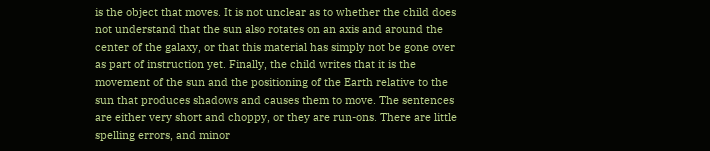is the object that moves. It is not unclear as to whether the child does not understand that the sun also rotates on an axis and around the center of the galaxy, or that this material has simply not be gone over as part of instruction yet. Finally, the child writes that it is the movement of the sun and the positioning of the Earth relative to the sun that produces shadows and causes them to move. The sentences are either very short and choppy, or they are run-ons. There are little spelling errors, and minor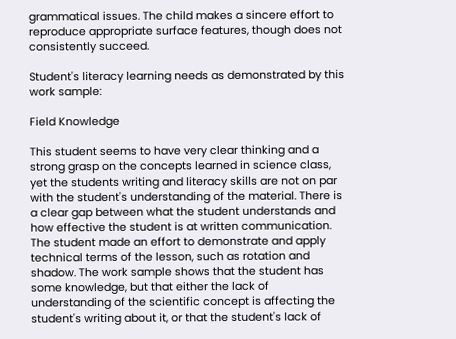grammatical issues. The child makes a sincere effort to reproduce appropriate surface features, though does not consistently succeed.

Student's literacy learning needs as demonstrated by this work sample:

Field Knowledge

This student seems to have very clear thinking and a strong grasp on the concepts learned in science class, yet the students writing and literacy skills are not on par with the student's understanding of the material. There is a clear gap between what the student understands and how effective the student is at written communication. The student made an effort to demonstrate and apply technical terms of the lesson, such as rotation and shadow. The work sample shows that the student has some knowledge, but that either the lack of understanding of the scientific concept is affecting the student's writing about it, or that the student's lack of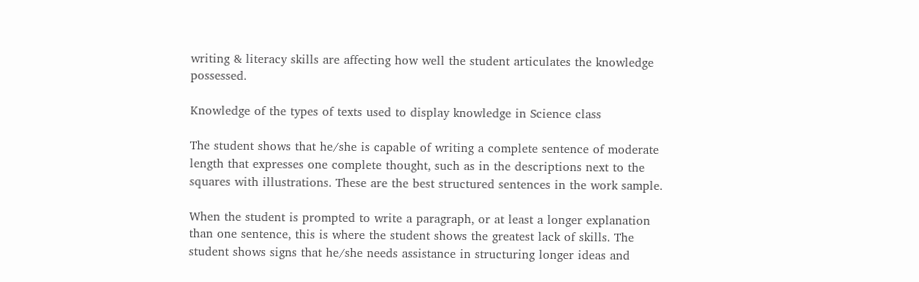writing & literacy skills are affecting how well the student articulates the knowledge possessed.

Knowledge of the types of texts used to display knowledge in Science class

The student shows that he/she is capable of writing a complete sentence of moderate length that expresses one complete thought, such as in the descriptions next to the squares with illustrations. These are the best structured sentences in the work sample.

When the student is prompted to write a paragraph, or at least a longer explanation than one sentence, this is where the student shows the greatest lack of skills. The student shows signs that he/she needs assistance in structuring longer ideas and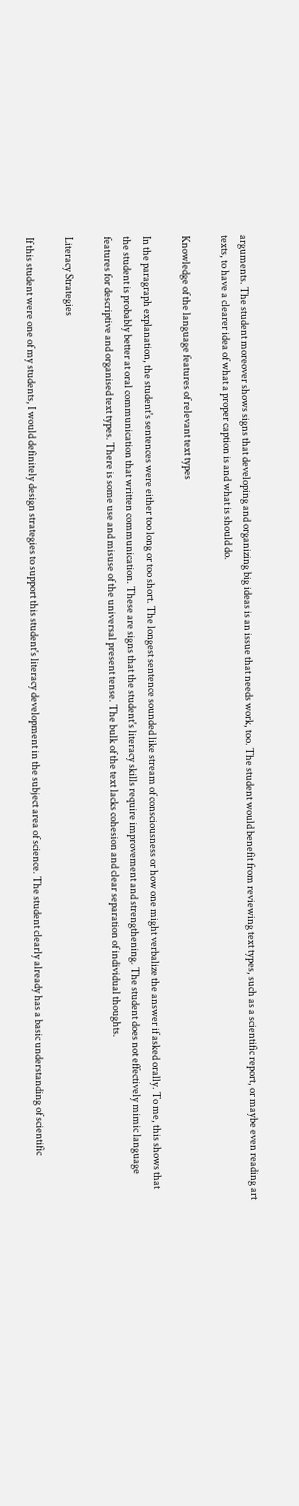arguments. The student moreover shows signs that developing and organizing big ideas is an issue that needs work, too. The student would benefit from reviewing text types, such as a scientific report, or maybe even reading art texts, to have a clearer idea of what a proper caption is and what is should do.

Knowledge of the language features of relevant text types

In the paragraph explanation, the student's sentences were either too long or too short. The longest sentence sounded like stream of consciousness or how one might verbalize the answer if asked orally. To me, this shows that the student is probably better at oral communication that written communication. These are signs that the student's literacy skills require improvement and strengthening. The student does not effectively mimic language features for descriptive and organised text types. There is some use and misuse of the universal present tense. The bulk of the text lacks cohesion and clear separation of individual thoughts.

Literacy Strategies

If this student were one of my students, I would definitely design strategies to support this student's literacy development in the subject area of science. The student clearly already has a basic understanding of scientific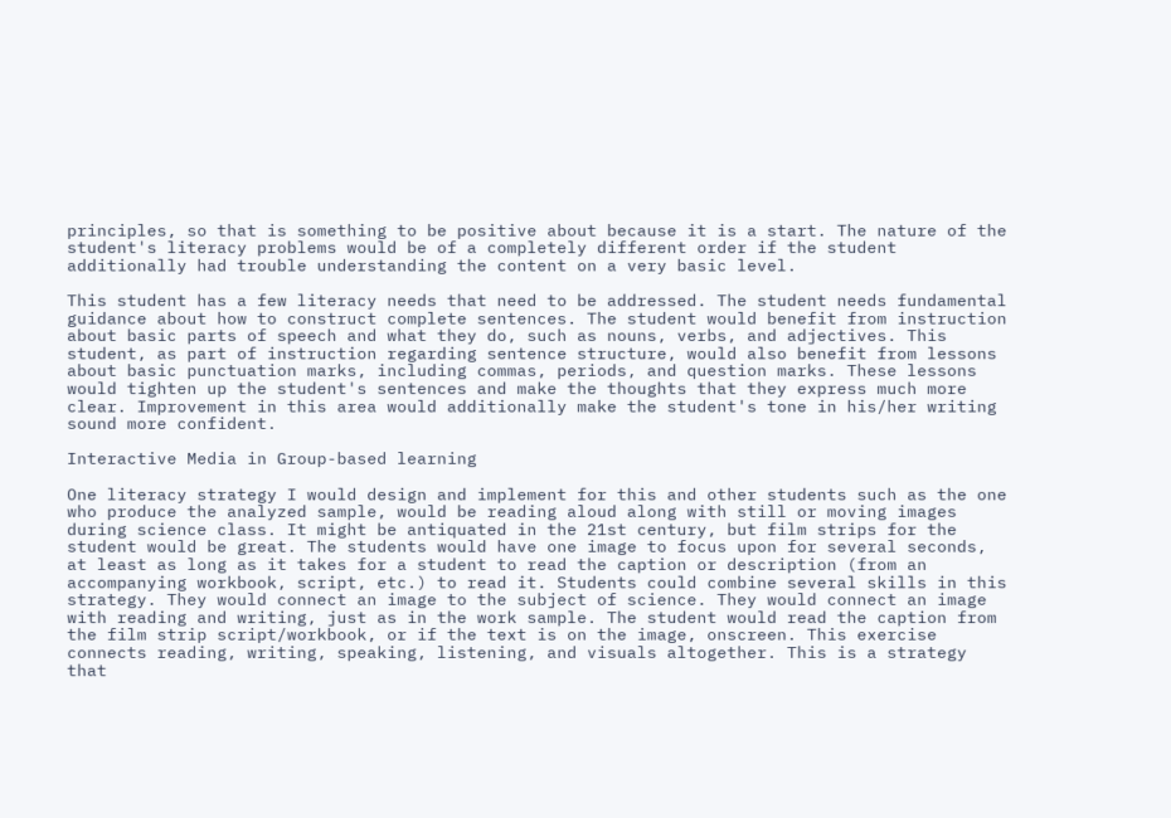principles, so that is something to be positive about because it is a start. The nature of the student's literacy problems would be of a completely different order if the student additionally had trouble understanding the content on a very basic level.

This student has a few literacy needs that need to be addressed. The student needs fundamental guidance about how to construct complete sentences. The student would benefit from instruction about basic parts of speech and what they do, such as nouns, verbs, and adjectives. This student, as part of instruction regarding sentence structure, would also benefit from lessons about basic punctuation marks, including commas, periods, and question marks. These lessons would tighten up the student's sentences and make the thoughts that they express much more clear. Improvement in this area would additionally make the student's tone in his/her writing sound more confident.

Interactive Media in Group-based learning

One literacy strategy I would design and implement for this and other students such as the one who produce the analyzed sample, would be reading aloud along with still or moving images during science class. It might be antiquated in the 21st century, but film strips for the student would be great. The students would have one image to focus upon for several seconds, at least as long as it takes for a student to read the caption or description (from an accompanying workbook, script, etc.) to read it. Students could combine several skills in this strategy. They would connect an image to the subject of science. They would connect an image with reading and writing, just as in the work sample. The student would read the caption from the film strip script/workbook, or if the text is on the image, onscreen. This exercise connects reading, writing, speaking, listening, and visuals altogether. This is a strategy that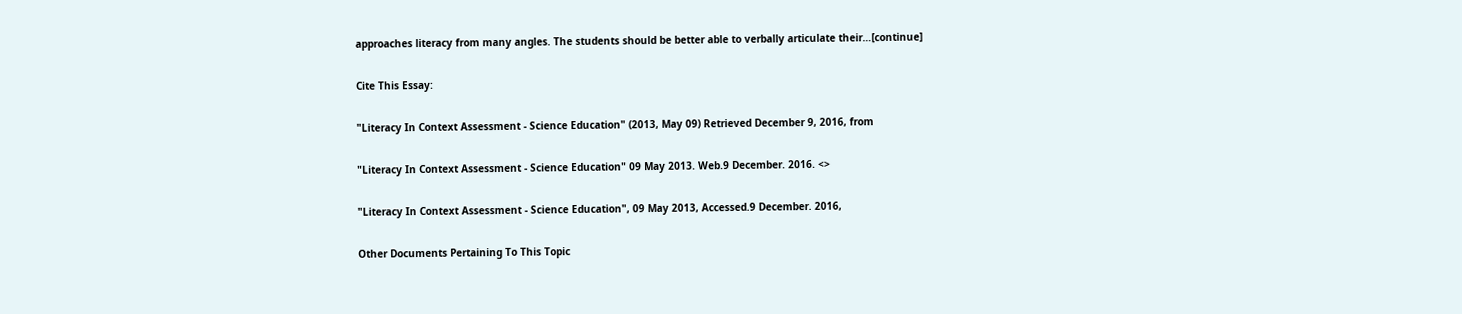approaches literacy from many angles. The students should be better able to verbally articulate their…[continue]

Cite This Essay:

"Literacy In Context Assessment - Science Education" (2013, May 09) Retrieved December 9, 2016, from

"Literacy In Context Assessment - Science Education" 09 May 2013. Web.9 December. 2016. <>

"Literacy In Context Assessment - Science Education", 09 May 2013, Accessed.9 December. 2016,

Other Documents Pertaining To This Topic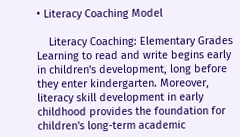• Literacy Coaching Model

    Literacy Coaching: Elementary Grades Learning to read and write begins early in children's development, long before they enter kindergarten. Moreover, literacy skill development in early childhood provides the foundation for children's long-term academic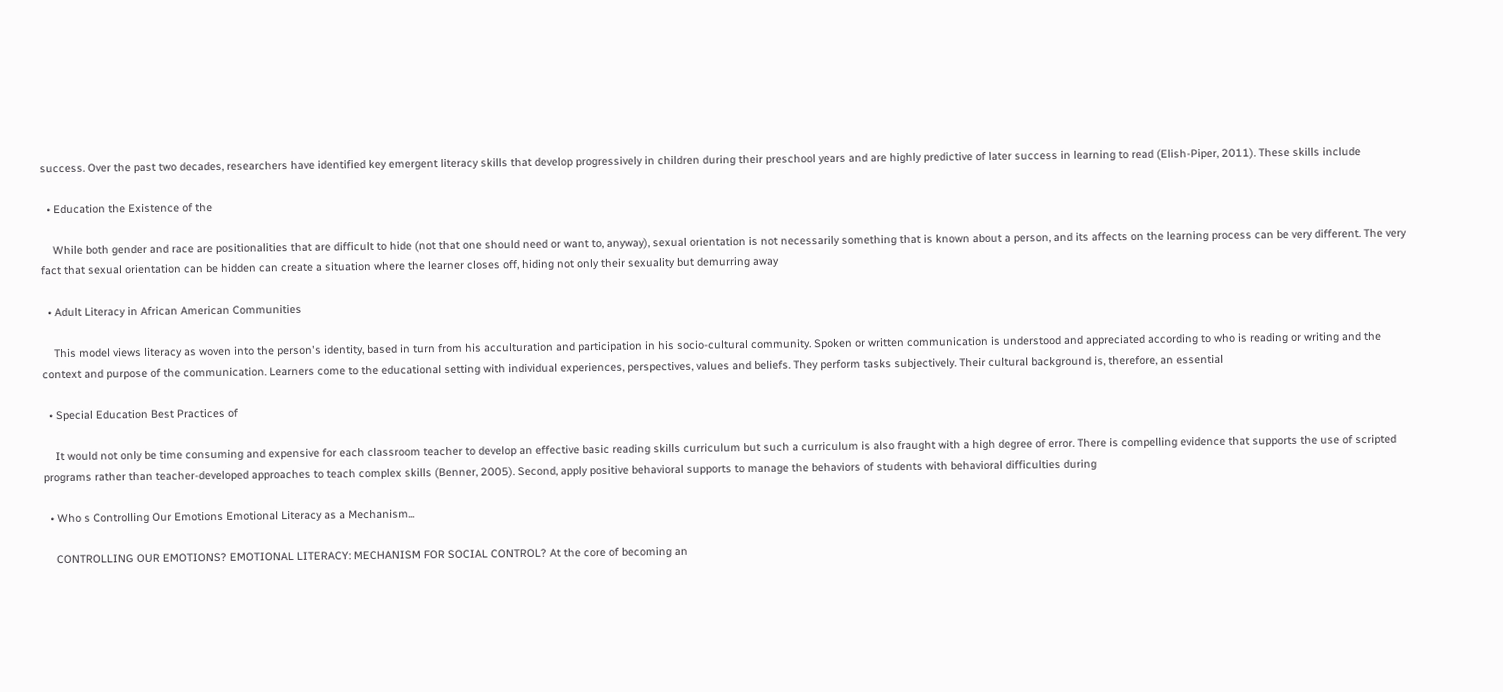success. Over the past two decades, researchers have identified key emergent literacy skills that develop progressively in children during their preschool years and are highly predictive of later success in learning to read (Elish-Piper, 2011). These skills include

  • Education the Existence of the

    While both gender and race are positionalities that are difficult to hide (not that one should need or want to, anyway), sexual orientation is not necessarily something that is known about a person, and its affects on the learning process can be very different. The very fact that sexual orientation can be hidden can create a situation where the learner closes off, hiding not only their sexuality but demurring away

  • Adult Literacy in African American Communities

    This model views literacy as woven into the person's identity, based in turn from his acculturation and participation in his socio-cultural community. Spoken or written communication is understood and appreciated according to who is reading or writing and the context and purpose of the communication. Learners come to the educational setting with individual experiences, perspectives, values and beliefs. They perform tasks subjectively. Their cultural background is, therefore, an essential

  • Special Education Best Practices of

    It would not only be time consuming and expensive for each classroom teacher to develop an effective basic reading skills curriculum but such a curriculum is also fraught with a high degree of error. There is compelling evidence that supports the use of scripted programs rather than teacher-developed approaches to teach complex skills (Benner, 2005). Second, apply positive behavioral supports to manage the behaviors of students with behavioral difficulties during

  • Who s Controlling Our Emotions Emotional Literacy as a Mechanism...

    CONTROLLING OUR EMOTIONS? EMOTIONAL LITERACY: MECHANISM FOR SOCIAL CONTROL? At the core of becoming an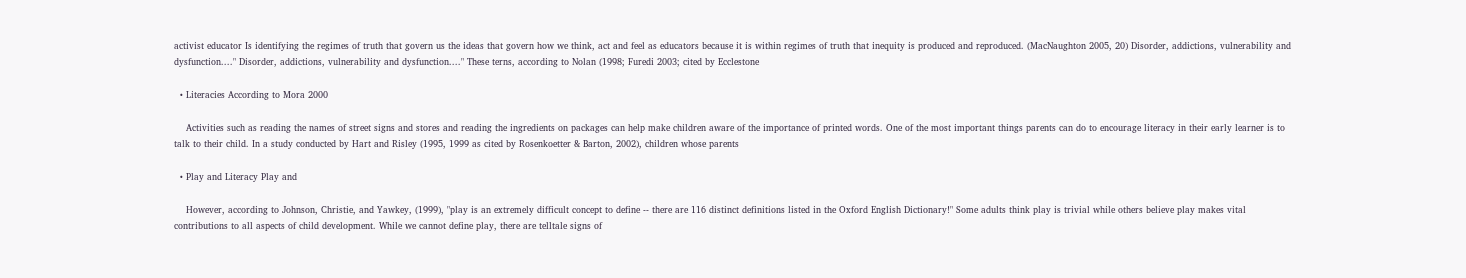activist educator Is identifying the regimes of truth that govern us the ideas that govern how we think, act and feel as educators because it is within regimes of truth that inequity is produced and reproduced. (MacNaughton 2005, 20) Disorder, addictions, vulnerability and dysfunction...." Disorder, addictions, vulnerability and dysfunction...." These terns, according to Nolan (1998; Furedi 2003; cited by Ecclestone

  • Literacies According to Mora 2000

    Activities such as reading the names of street signs and stores and reading the ingredients on packages can help make children aware of the importance of printed words. One of the most important things parents can do to encourage literacy in their early learner is to talk to their child. In a study conducted by Hart and Risley (1995, 1999 as cited by Rosenkoetter & Barton, 2002), children whose parents

  • Play and Literacy Play and

    However, according to Johnson, Christie, and Yawkey, (1999), "play is an extremely difficult concept to define -- there are 116 distinct definitions listed in the Oxford English Dictionary!" Some adults think play is trivial while others believe play makes vital contributions to all aspects of child development. While we cannot define play, there are telltale signs of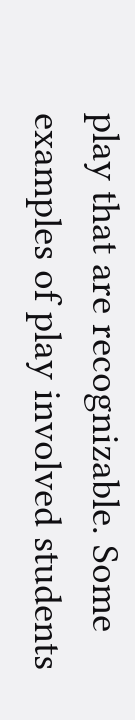play that are recognizable. Some examples of play involved students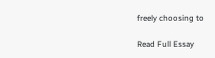freely choosing to

Read Full Essay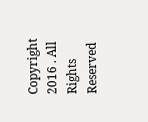Copyright 2016 . All Rights Reserved